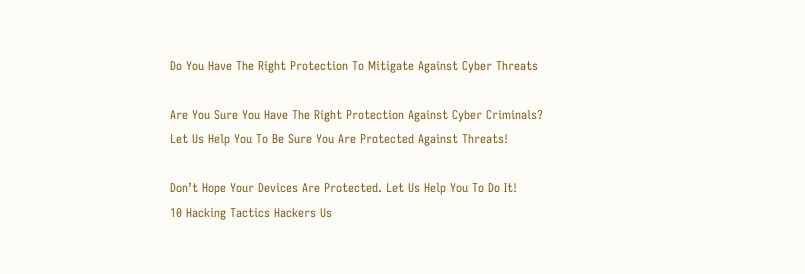Do You Have The Right Protection To Mitigate Against Cyber Threats

Are You Sure You Have The Right Protection Against Cyber Criminals?
Let Us Help You To Be Sure You Are Protected Against Threats!

Don’t Hope Your Devices Are Protected. Let Us Help You To Do It!
10 Hacking Tactics Hackers Us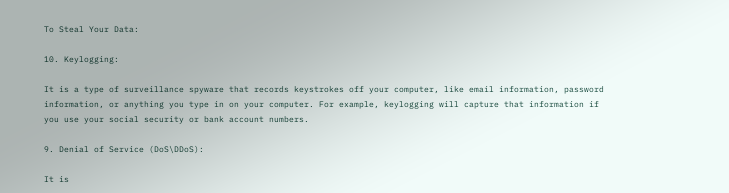To Steal Your Data:

10. Keylogging:

It is a type of surveillance spyware that records keystrokes off your computer, like email information, password information, or anything you type in on your computer. For example, keylogging will capture that information if you use your social security or bank account numbers.

9. Denial of Service (DoS\DDoS):

It is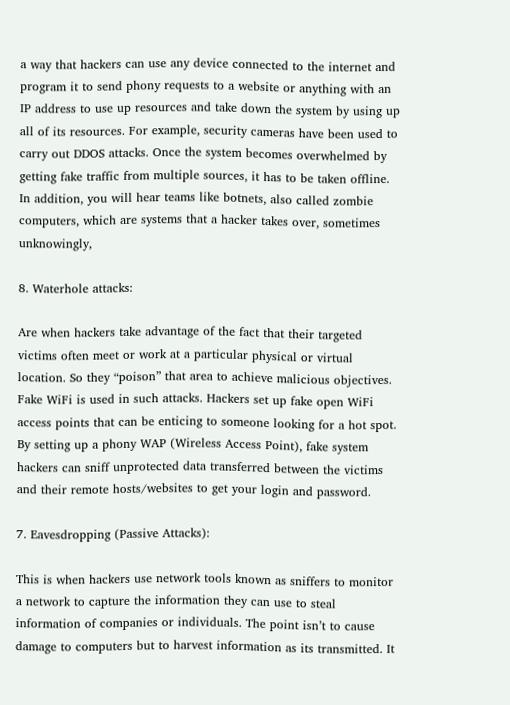a way that hackers can use any device connected to the internet and program it to send phony requests to a website or anything with an IP address to use up resources and take down the system by using up all of its resources. For example, security cameras have been used to carry out DDOS attacks. Once the system becomes overwhelmed by getting fake traffic from multiple sources, it has to be taken offline. In addition, you will hear teams like botnets, also called zombie computers, which are systems that a hacker takes over, sometimes unknowingly,

8. Waterhole attacks:

Are when hackers take advantage of the fact that their targeted victims often meet or work at a particular physical or virtual location. So they “poison” that area to achieve malicious objectives. Fake WiFi is used in such attacks. Hackers set up fake open WiFi access points that can be enticing to someone looking for a hot spot. By setting up a phony WAP (Wireless Access Point), fake system hackers can sniff unprotected data transferred between the victims and their remote hosts/websites to get your login and password.

7. Eavesdropping (Passive Attacks):

This is when hackers use network tools known as sniffers to monitor a network to capture the information they can use to steal information of companies or individuals. The point isn’t to cause damage to computers but to harvest information as its transmitted. It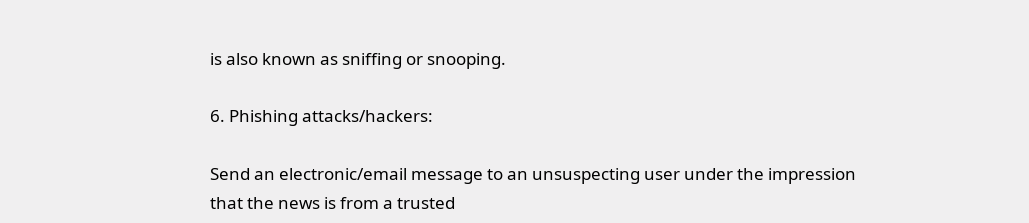is also known as sniffing or snooping.

6. Phishing attacks/hackers:

Send an electronic/email message to an unsuspecting user under the impression that the news is from a trusted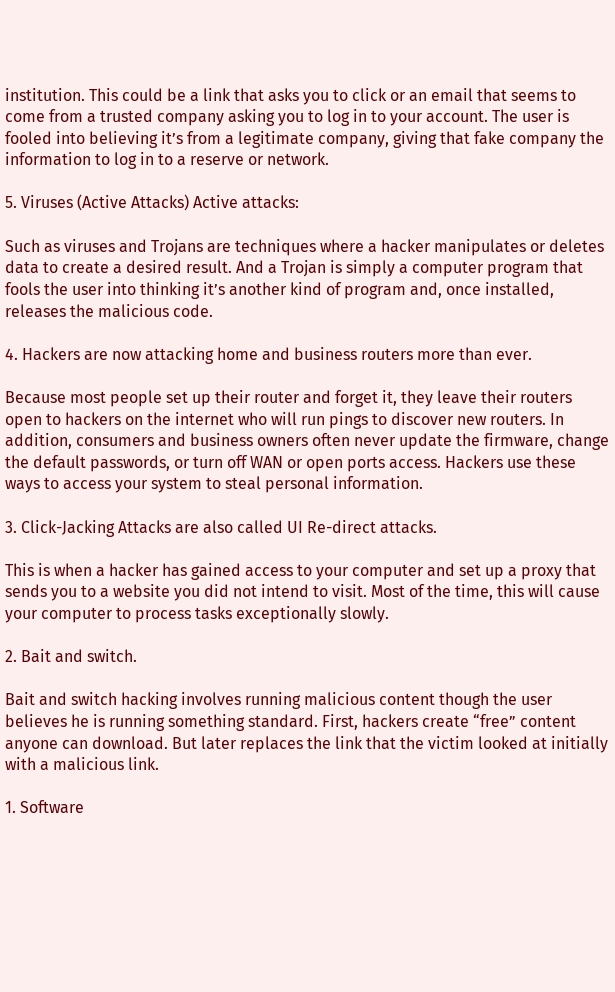institution. This could be a link that asks you to click or an email that seems to come from a trusted company asking you to log in to your account. The user is fooled into believing it’s from a legitimate company, giving that fake company the information to log in to a reserve or network.

5. Viruses (Active Attacks) Active attacks:

Such as viruses and Trojans are techniques where a hacker manipulates or deletes data to create a desired result. And a Trojan is simply a computer program that fools the user into thinking it’s another kind of program and, once installed, releases the malicious code.

4. Hackers are now attacking home and business routers more than ever.

Because most people set up their router and forget it, they leave their routers open to hackers on the internet who will run pings to discover new routers. In addition, consumers and business owners often never update the firmware, change the default passwords, or turn off WAN or open ports access. Hackers use these ways to access your system to steal personal information.

3. Click-Jacking Attacks are also called UI Re-direct attacks.

This is when a hacker has gained access to your computer and set up a proxy that sends you to a website you did not intend to visit. Most of the time, this will cause your computer to process tasks exceptionally slowly.

2. Bait and switch.

Bait and switch hacking involves running malicious content though the user believes he is running something standard. First, hackers create “free” content anyone can download. But later replaces the link that the victim looked at initially with a malicious link.

1. Software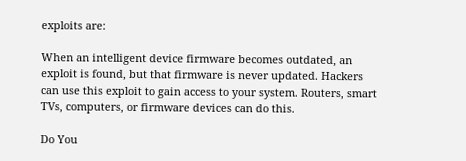exploits are:

When an intelligent device firmware becomes outdated, an exploit is found, but that firmware is never updated. Hackers can use this exploit to gain access to your system. Routers, smart TVs, computers, or firmware devices can do this.

Do You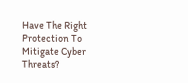Have The Right Protection To Mitigate Cyber Threats?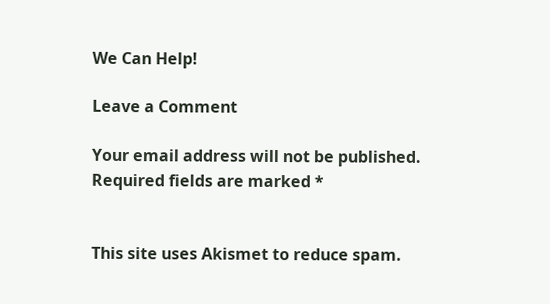We Can Help!

Leave a Comment

Your email address will not be published. Required fields are marked *


This site uses Akismet to reduce spam.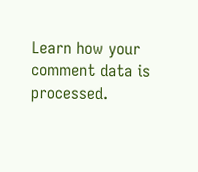Learn how your comment data is processed.